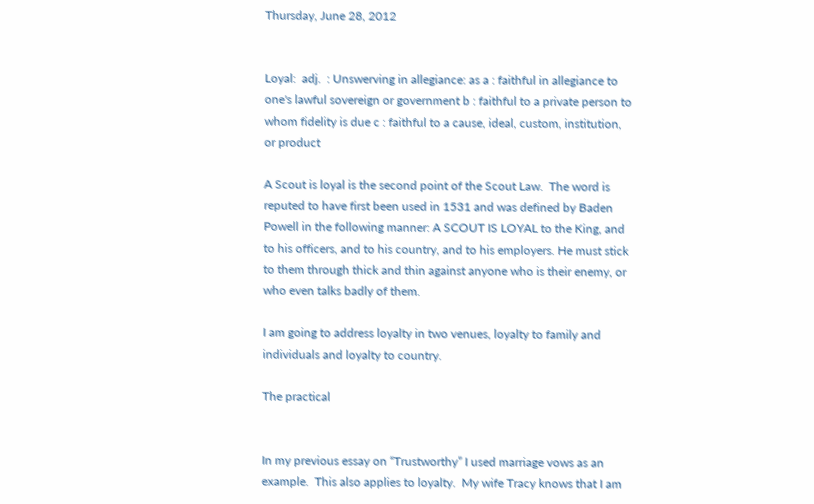Thursday, June 28, 2012


Loyal:  adj.  : Unswerving in allegiance: as a : faithful in allegiance to one's lawful sovereign or government b : faithful to a private person to whom fidelity is due c : faithful to a cause, ideal, custom, institution, or product

A Scout is loyal is the second point of the Scout Law.  The word is reputed to have first been used in 1531 and was defined by Baden Powell in the following manner: A SCOUT IS LOYAL to the King, and to his officers, and to his country, and to his employers. He must stick to them through thick and thin against anyone who is their enemy, or who even talks badly of them.

I am going to address loyalty in two venues, loyalty to family and individuals and loyalty to country.

The practical


In my previous essay on “Trustworthy” I used marriage vows as an example.  This also applies to loyalty.  My wife Tracy knows that I am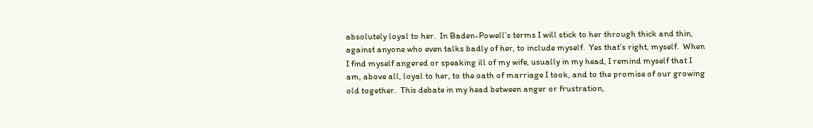absolutely loyal to her.  In Baden-Powell’s terms I will stick to her through thick and thin, against anyone who even talks badly of her, to include myself.  Yes that’s right, myself.  When I find myself angered or speaking ill of my wife, usually in my head, I remind myself that I am, above all, loyal to her, to the oath of marriage I took, and to the promise of our growing old together.  This debate in my head between anger or frustration,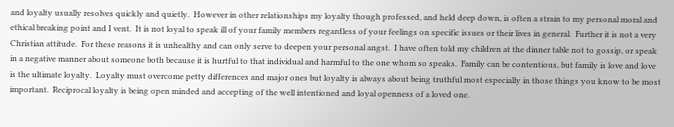and loyalty usually resolves quickly and quietly.  However in other relationships my loyalty though professed, and held deep down, is often a strain to my personal moral and ethical breaking point and I vent.  It is not loyal to speak ill of your family members regardless of your feelings on specific issues or their lives in general.  Further it is not a very Christian attitude.  For these reasons it is unhealthy and can only serve to deepen your personal angst.  I have often told my children at the dinner table not to gossip, or speak in a negative manner about someone both because it is hurtful to that individual and harmful to the one whom so speaks.  Family can be contentious, but family is love and love is the ultimate loyalty.  Loyalty must overcome petty differences and major ones but loyalty is always about being truthful most especially in those things you know to be most important.  Reciprocal loyalty is being open minded and accepting of the well intentioned and loyal openness of a loved one.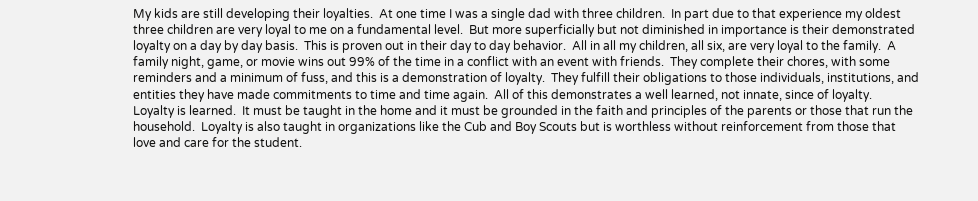My kids are still developing their loyalties.  At one time I was a single dad with three children.  In part due to that experience my oldest three children are very loyal to me on a fundamental level.  But more superficially but not diminished in importance is their demonstrated loyalty on a day by day basis.  This is proven out in their day to day behavior.  All in all my children, all six, are very loyal to the family.  A family night, game, or movie wins out 99% of the time in a conflict with an event with friends.  They complete their chores, with some reminders and a minimum of fuss, and this is a demonstration of loyalty.  They fulfill their obligations to those individuals, institutions, and entities they have made commitments to time and time again.  All of this demonstrates a well learned, not innate, since of loyalty.
Loyalty is learned.  It must be taught in the home and it must be grounded in the faith and principles of the parents or those that run the household.  Loyalty is also taught in organizations like the Cub and Boy Scouts but is worthless without reinforcement from those that love and care for the student.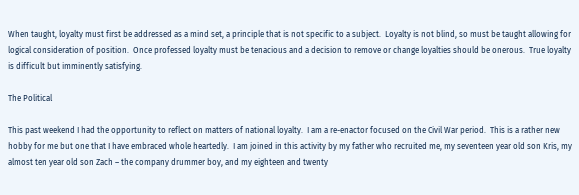When taught, loyalty must first be addressed as a mind set, a principle that is not specific to a subject.  Loyalty is not blind, so must be taught allowing for logical consideration of position.  Once professed loyalty must be tenacious and a decision to remove or change loyalties should be onerous.  True loyalty is difficult but imminently satisfying.

The Political

This past weekend I had the opportunity to reflect on matters of national loyalty.  I am a re-enactor focused on the Civil War period.  This is a rather new hobby for me but one that I have embraced whole heartedly.  I am joined in this activity by my father who recruited me, my seventeen year old son Kris, my almost ten year old son Zach – the company drummer boy, and my eighteen and twenty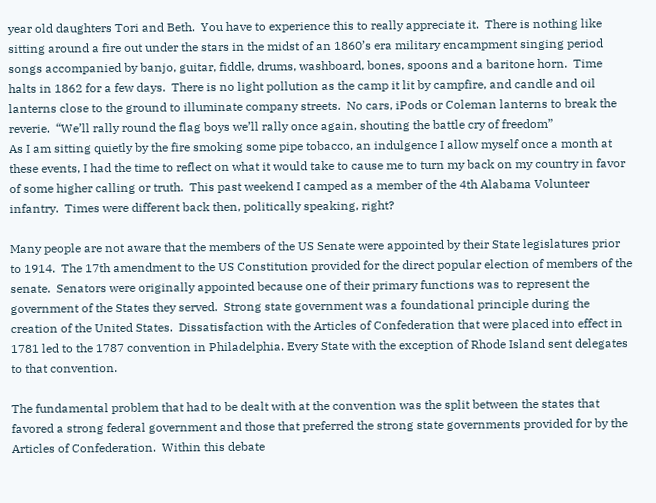year old daughters Tori and Beth.  You have to experience this to really appreciate it.  There is nothing like sitting around a fire out under the stars in the midst of an 1860’s era military encampment singing period songs accompanied by banjo, guitar, fiddle, drums, washboard, bones, spoons and a baritone horn.  Time halts in 1862 for a few days.  There is no light pollution as the camp it lit by campfire, and candle and oil lanterns close to the ground to illuminate company streets.  No cars, iPods or Coleman lanterns to break the reverie.  “We’ll rally round the flag boys we’ll rally once again, shouting the battle cry of freedom”
As I am sitting quietly by the fire smoking some pipe tobacco, an indulgence I allow myself once a month at these events, I had the time to reflect on what it would take to cause me to turn my back on my country in favor of some higher calling or truth.  This past weekend I camped as a member of the 4th Alabama Volunteer infantry.  Times were different back then, politically speaking, right?

Many people are not aware that the members of the US Senate were appointed by their State legislatures prior to 1914.  The 17th amendment to the US Constitution provided for the direct popular election of members of the senate.  Senators were originally appointed because one of their primary functions was to represent the government of the States they served.  Strong state government was a foundational principle during the creation of the United States.  Dissatisfaction with the Articles of Confederation that were placed into effect in 1781 led to the 1787 convention in Philadelphia. Every State with the exception of Rhode Island sent delegates to that convention.

The fundamental problem that had to be dealt with at the convention was the split between the states that favored a strong federal government and those that preferred the strong state governments provided for by the Articles of Confederation.  Within this debate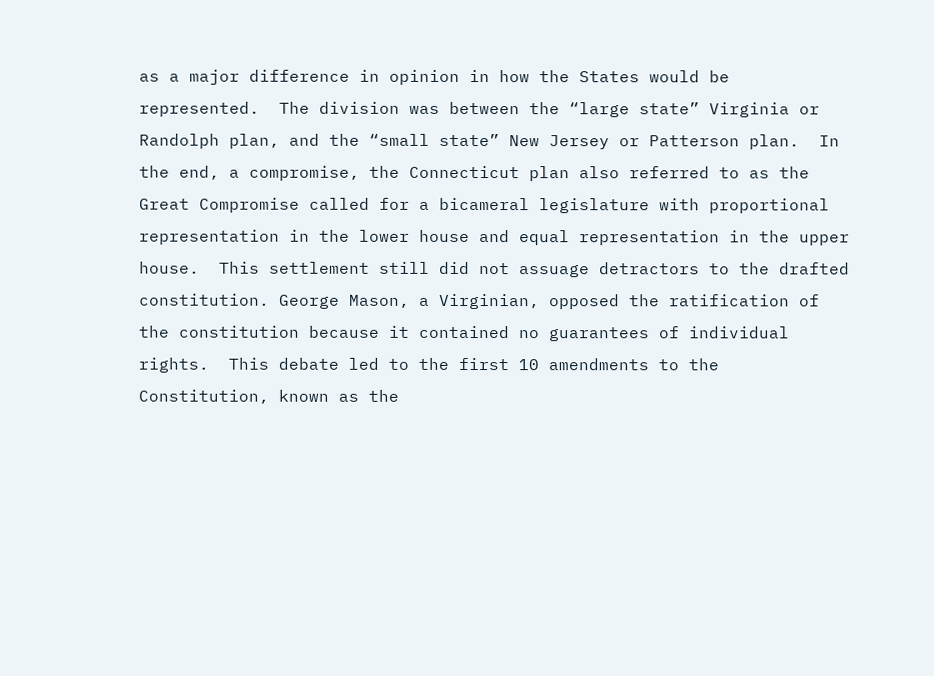as a major difference in opinion in how the States would be represented.  The division was between the “large state” Virginia or Randolph plan, and the “small state” New Jersey or Patterson plan.  In the end, a compromise, the Connecticut plan also referred to as the Great Compromise called for a bicameral legislature with proportional representation in the lower house and equal representation in the upper house.  This settlement still did not assuage detractors to the drafted constitution. George Mason, a Virginian, opposed the ratification of the constitution because it contained no guarantees of individual rights.  This debate led to the first 10 amendments to the Constitution, known as the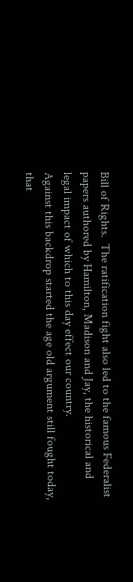Bill of Rights.  The ratification fight also led to the famous Federalist papers authored by Hamilton, Madison and Jay, the historical and legal impact of which to this day effect our country.
Against this backdrop started the age old argument still fought today, that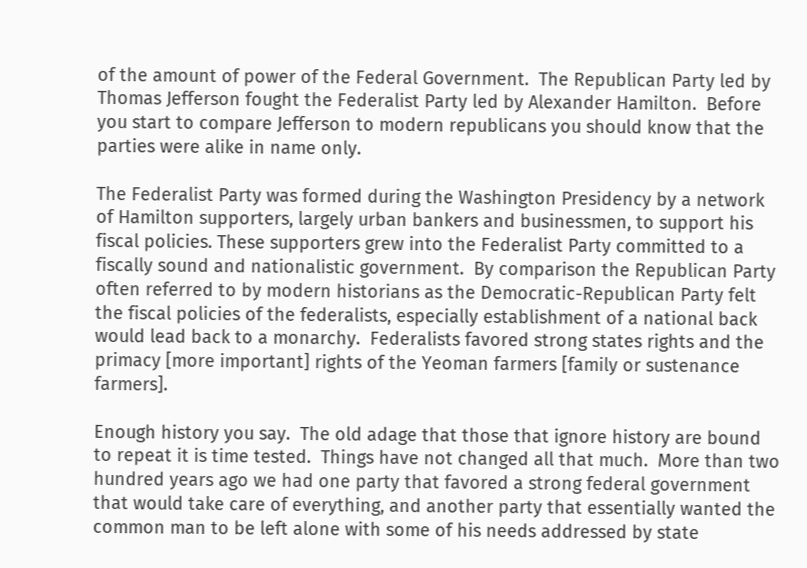of the amount of power of the Federal Government.  The Republican Party led by Thomas Jefferson fought the Federalist Party led by Alexander Hamilton.  Before you start to compare Jefferson to modern republicans you should know that the parties were alike in name only.

The Federalist Party was formed during the Washington Presidency by a network of Hamilton supporters, largely urban bankers and businessmen, to support his fiscal policies. These supporters grew into the Federalist Party committed to a fiscally sound and nationalistic government.  By comparison the Republican Party often referred to by modern historians as the Democratic-Republican Party felt the fiscal policies of the federalists, especially establishment of a national back would lead back to a monarchy.  Federalists favored strong states rights and the primacy [more important] rights of the Yeoman farmers [family or sustenance farmers].

Enough history you say.  The old adage that those that ignore history are bound to repeat it is time tested.  Things have not changed all that much.  More than two hundred years ago we had one party that favored a strong federal government that would take care of everything, and another party that essentially wanted the common man to be left alone with some of his needs addressed by state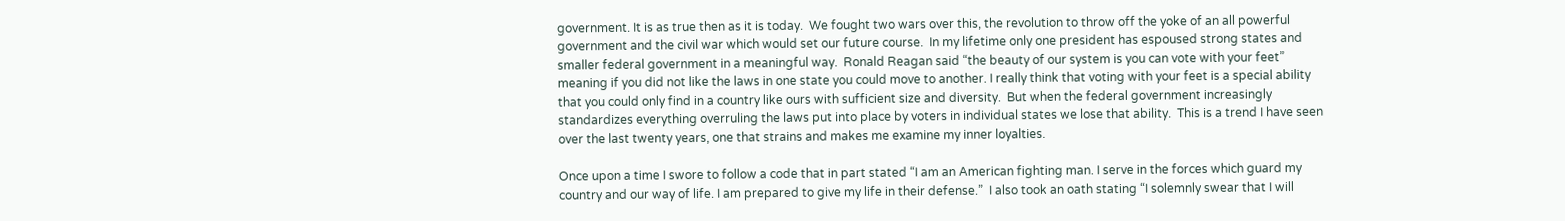government. It is as true then as it is today.  We fought two wars over this, the revolution to throw off the yoke of an all powerful government and the civil war which would set our future course.  In my lifetime only one president has espoused strong states and smaller federal government in a meaningful way.  Ronald Reagan said “the beauty of our system is you can vote with your feet” meaning if you did not like the laws in one state you could move to another. I really think that voting with your feet is a special ability that you could only find in a country like ours with sufficient size and diversity.  But when the federal government increasingly standardizes everything overruling the laws put into place by voters in individual states we lose that ability.  This is a trend I have seen over the last twenty years, one that strains and makes me examine my inner loyalties.

Once upon a time I swore to follow a code that in part stated “I am an American fighting man. I serve in the forces which guard my country and our way of life. I am prepared to give my life in their defense.”  I also took an oath stating “I solemnly swear that I will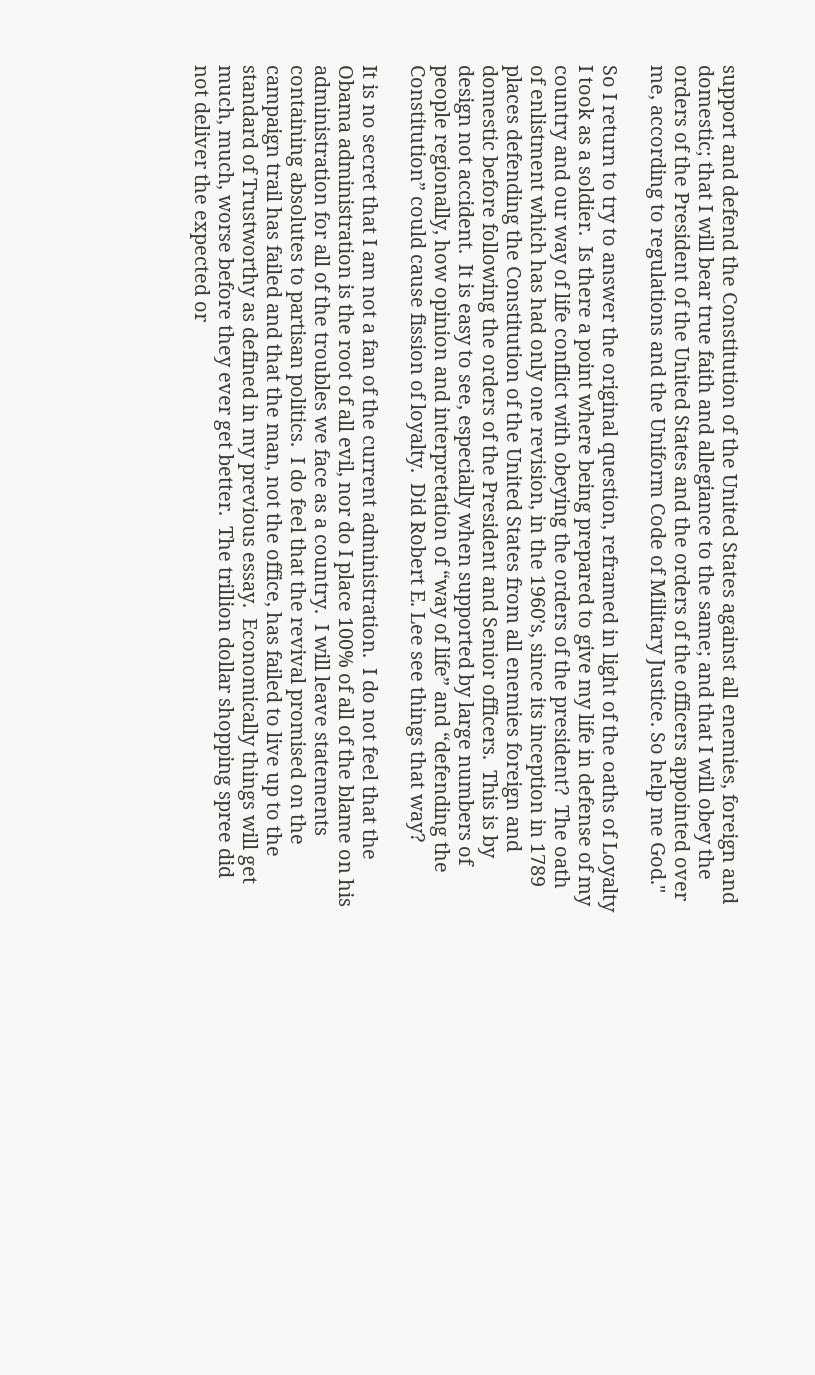support and defend the Constitution of the United States against all enemies, foreign and domestic; that I will bear true faith and allegiance to the same; and that I will obey the orders of the President of the United States and the orders of the officers appointed over me, according to regulations and the Uniform Code of Military Justice. So help me God."

So I return to try to answer the original question, reframed in light of the oaths of Loyalty I took as a soldier.  Is there a point where being prepared to give my life in defense of my country and our way of life conflict with obeying the orders of the president?  The oath of enlistment which has had only one revision, in the 1960’s, since its inception in 1789 places defending the Constitution of the United States from all enemies foreign and domestic before following the orders of the President and Senior officers.  This is by design not accident.  It is easy to see, especially when supported by large numbers of people regionally, how opinion and interpretation of “way of life” and “defending the Constitution” could cause fission of loyalty.  Did Robert E. Lee see things that way?

It is no secret that I am not a fan of the current administration.  I do not feel that the Obama administration is the root of all evil, nor do I place 100% of all of the blame on his administration for all of the troubles we face as a country.  I will leave statements containing absolutes to partisan politics.  I do feel that the revival promised on the campaign trail has failed and that the man, not the office, has failed to live up to the standard of Trustworthy as defined in my previous essay.  Economically things will get much, much, worse before they ever get better.  The trillion dollar shopping spree did not deliver the expected or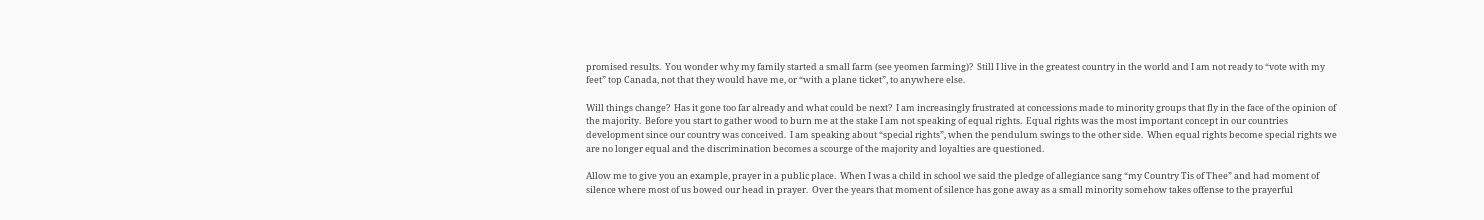promised results.  You wonder why my family started a small farm (see yeomen farming)?  Still I live in the greatest country in the world and I am not ready to “vote with my feet” top Canada, not that they would have me, or “with a plane ticket”, to anywhere else.

Will things change?  Has it gone too far already and what could be next?  I am increasingly frustrated at concessions made to minority groups that fly in the face of the opinion of the majority.  Before you start to gather wood to burn me at the stake I am not speaking of equal rights.  Equal rights was the most important concept in our countries development since our country was conceived.  I am speaking about “special rights”, when the pendulum swings to the other side.  When equal rights become special rights we are no longer equal and the discrimination becomes a scourge of the majority and loyalties are questioned.

Allow me to give you an example, prayer in a public place.  When I was a child in school we said the pledge of allegiance sang “my Country Tis of Thee” and had moment of silence where most of us bowed our head in prayer.  Over the years that moment of silence has gone away as a small minority somehow takes offense to the prayerful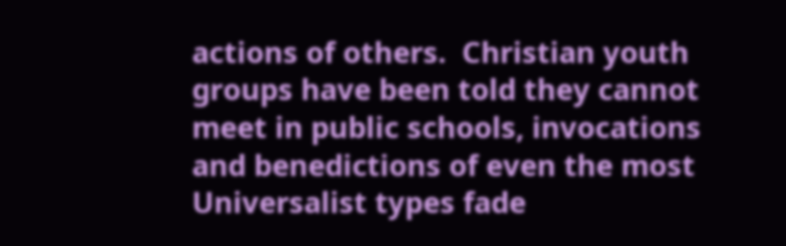actions of others.  Christian youth groups have been told they cannot meet in public schools, invocations and benedictions of even the most Universalist types fade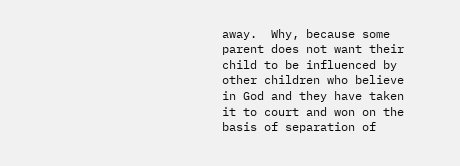away.  Why, because some parent does not want their child to be influenced by other children who believe in God and they have taken it to court and won on the basis of separation of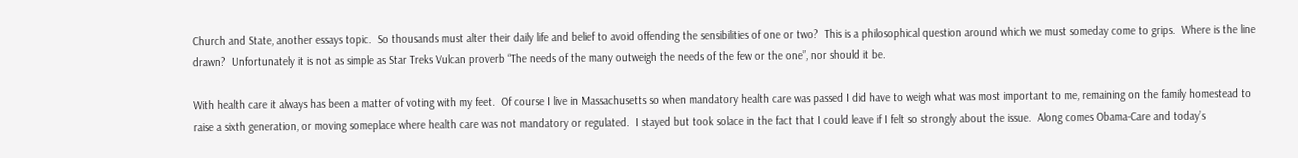Church and State, another essays topic.  So thousands must alter their daily life and belief to avoid offending the sensibilities of one or two?  This is a philosophical question around which we must someday come to grips.  Where is the line drawn?  Unfortunately it is not as simple as Star Treks Vulcan proverb “The needs of the many outweigh the needs of the few or the one”, nor should it be.

With health care it always has been a matter of voting with my feet.  Of course I live in Massachusetts so when mandatory health care was passed I did have to weigh what was most important to me, remaining on the family homestead to raise a sixth generation, or moving someplace where health care was not mandatory or regulated.  I stayed but took solace in the fact that I could leave if I felt so strongly about the issue.  Along comes Obama-Care and today’s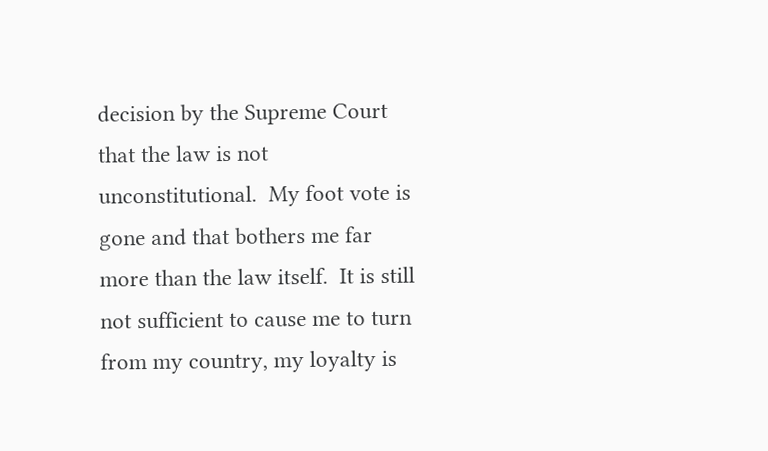decision by the Supreme Court that the law is not unconstitutional.  My foot vote is gone and that bothers me far more than the law itself.  It is still not sufficient to cause me to turn from my country, my loyalty is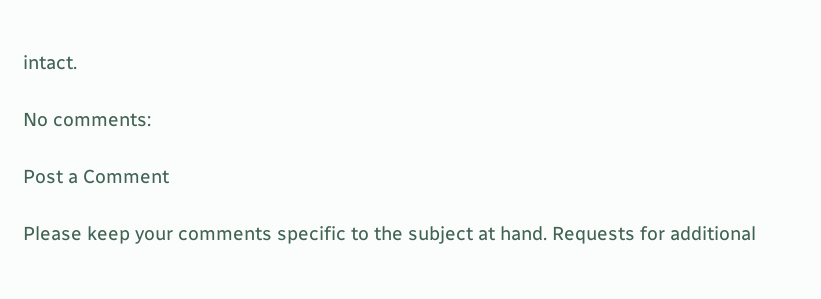intact.

No comments:

Post a Comment

Please keep your comments specific to the subject at hand. Requests for additional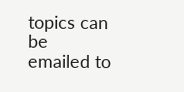topics can be emailed to